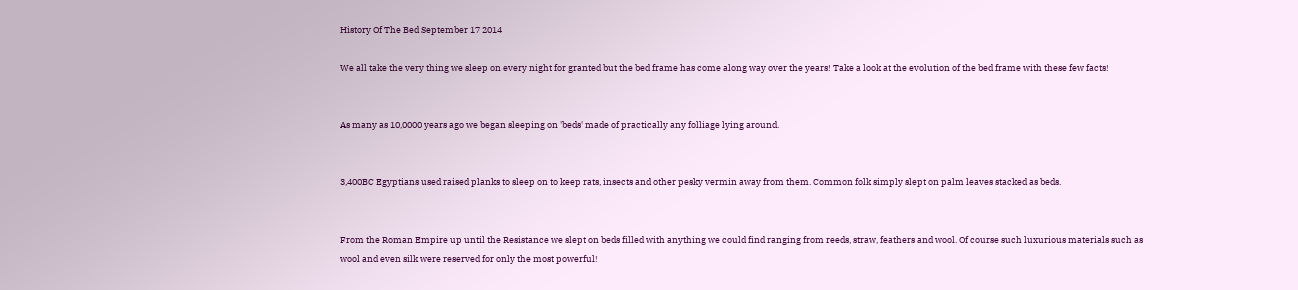History Of The Bed September 17 2014

We all take the very thing we sleep on every night for granted but the bed frame has come along way over the years! Take a look at the evolution of the bed frame with these few facts!


As many as 10,0000 years ago we began sleeping on 'beds' made of practically any folliage lying around.


3,400BC Egyptians used raised planks to sleep on to keep rats, insects and other pesky vermin away from them. Common folk simply slept on palm leaves stacked as beds.


From the Roman Empire up until the Resistance we slept on beds filled with anything we could find ranging from reeds, straw, feathers and wool. Of course such luxurious materials such as wool and even silk were reserved for only the most powerful!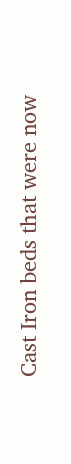Cast Iron beds that were now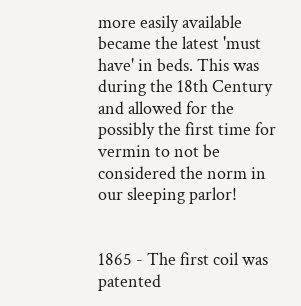more easily available became the latest 'must have' in beds. This was during the 18th Century and allowed for the possibly the first time for vermin to not be considered the norm in our sleeping parlor!


1865 - The first coil was patented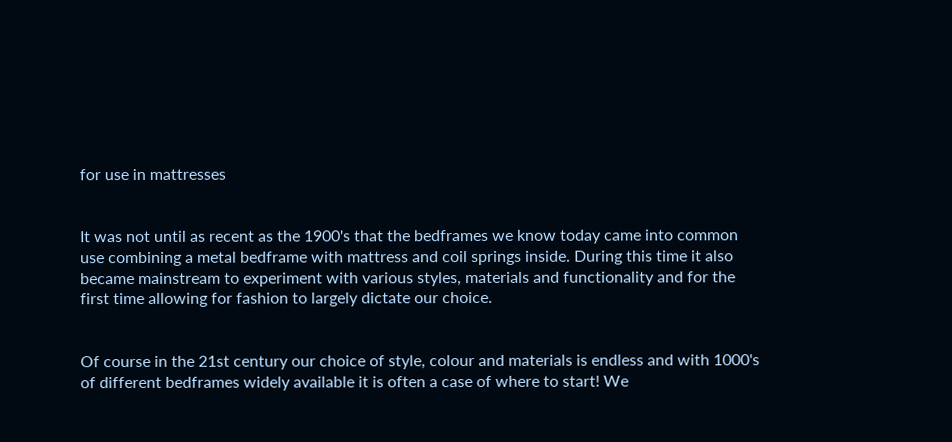for use in mattresses


It was not until as recent as the 1900's that the bedframes we know today came into common use combining a metal bedframe with mattress and coil springs inside. During this time it also became mainstream to experiment with various styles, materials and functionality and for the first time allowing for fashion to largely dictate our choice.


Of course in the 21st century our choice of style, colour and materials is endless and with 1000's of different bedframes widely available it is often a case of where to start! We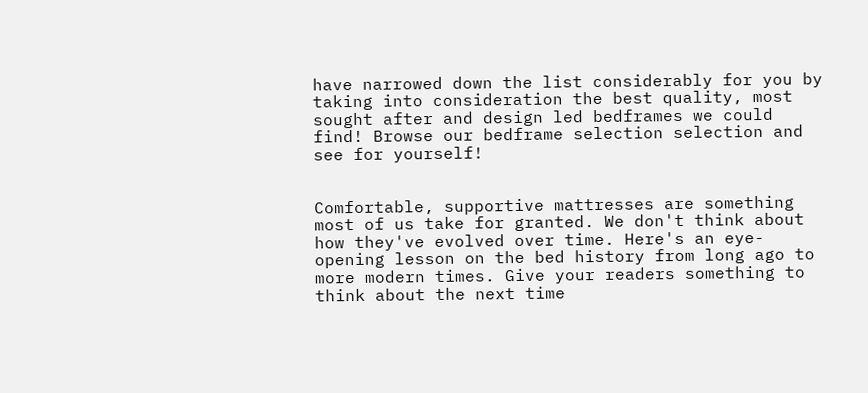have narrowed down the list considerably for you by taking into consideration the best quality, most sought after and design led bedframes we could find! Browse our bedframe selection selection and see for yourself!


Comfortable, supportive mattresses are something most of us take for granted. We don't think about how they've evolved over time. Here's an eye-opening lesson on the bed history from long ago to more modern times. Give your readers something to think about the next time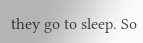they go to sleep. So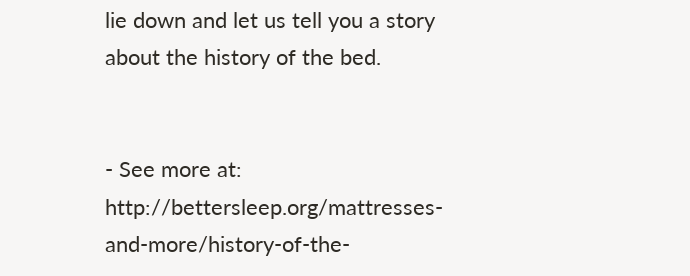lie down and let us tell you a story about the history of the bed.


- See more at: http://bettersleep.org/mattresses-and-more/history-of-the-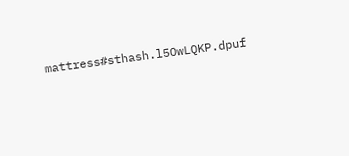mattress#sthash.l5OwLQKP.dpuf